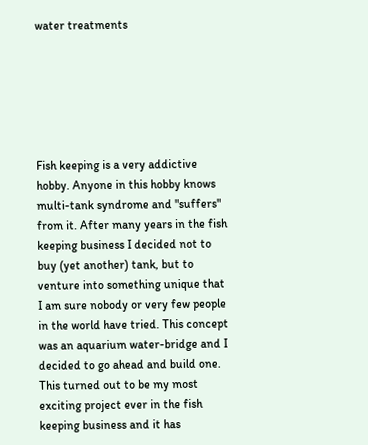water treatments






Fish keeping is a very addictive hobby. Anyone in this hobby knows multi-tank syndrome and "suffers" from it. After many years in the fish keeping business I decided not to buy (yet another) tank, but to venture into something unique that I am sure nobody or very few people in the world have tried. This concept was an aquarium water-bridge and I decided to go ahead and build one. This turned out to be my most exciting project ever in the fish keeping business and it has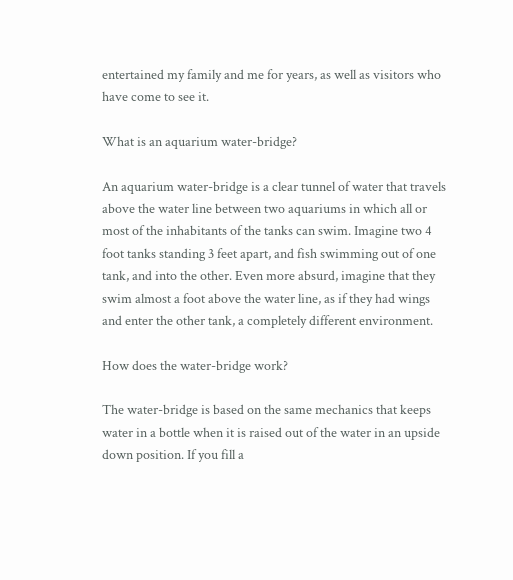entertained my family and me for years, as well as visitors who have come to see it.

What is an aquarium water-bridge?

An aquarium water-bridge is a clear tunnel of water that travels above the water line between two aquariums in which all or most of the inhabitants of the tanks can swim. Imagine two 4 foot tanks standing 3 feet apart, and fish swimming out of one tank, and into the other. Even more absurd, imagine that they swim almost a foot above the water line, as if they had wings and enter the other tank, a completely different environment.

How does the water-bridge work?

The water-bridge is based on the same mechanics that keeps water in a bottle when it is raised out of the water in an upside down position. If you fill a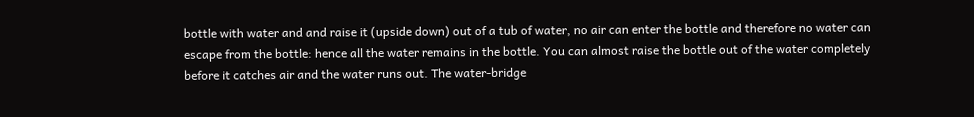bottle with water and and raise it (upside down) out of a tub of water, no air can enter the bottle and therefore no water can escape from the bottle: hence all the water remains in the bottle. You can almost raise the bottle out of the water completely before it catches air and the water runs out. The water-bridge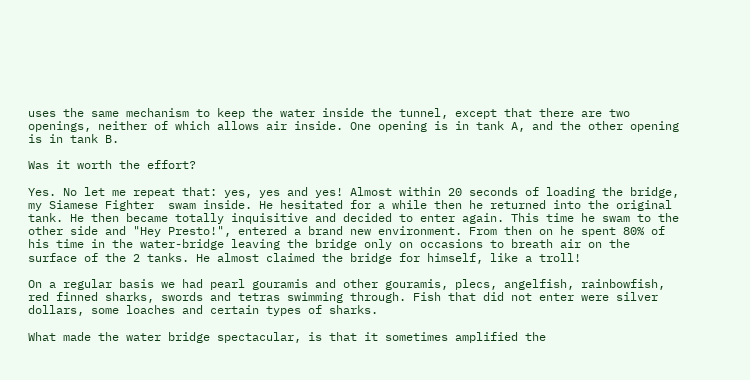uses the same mechanism to keep the water inside the tunnel, except that there are two openings, neither of which allows air inside. One opening is in tank A, and the other opening is in tank B.

Was it worth the effort?

Yes. No let me repeat that: yes, yes and yes! Almost within 20 seconds of loading the bridge, my Siamese Fighter  swam inside. He hesitated for a while then he returned into the original tank. He then became totally inquisitive and decided to enter again. This time he swam to the other side and "Hey Presto!", entered a brand new environment. From then on he spent 80% of his time in the water-bridge leaving the bridge only on occasions to breath air on the surface of the 2 tanks. He almost claimed the bridge for himself, like a troll!

On a regular basis we had pearl gouramis and other gouramis, plecs, angelfish, rainbowfish, red finned sharks, swords and tetras swimming through. Fish that did not enter were silver dollars, some loaches and certain types of sharks.

What made the water bridge spectacular, is that it sometimes amplified the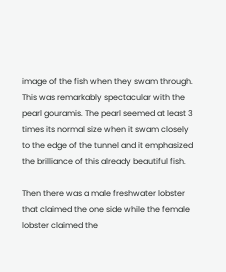image of the fish when they swam through. This was remarkably spectacular with the pearl gouramis. The pearl seemed at least 3 times its normal size when it swam closely to the edge of the tunnel and it emphasized the brilliance of this already beautiful fish.

Then there was a male freshwater lobster that claimed the one side while the female lobster claimed the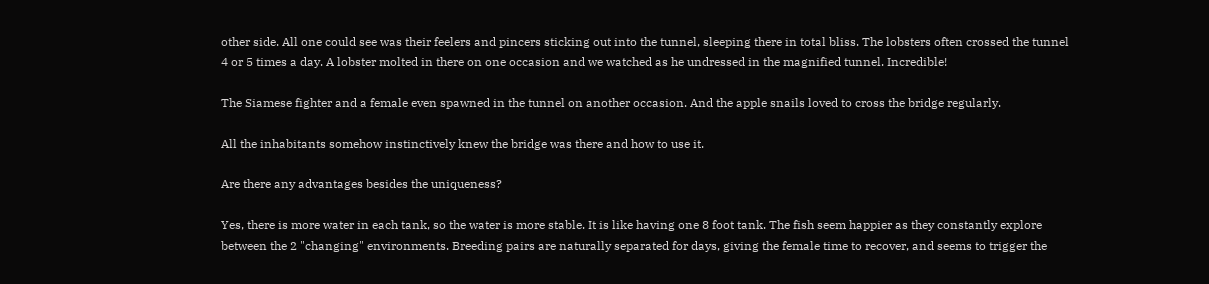other side. All one could see was their feelers and pincers sticking out into the tunnel, sleeping there in total bliss. The lobsters often crossed the tunnel 4 or 5 times a day. A lobster molted in there on one occasion and we watched as he undressed in the magnified tunnel. Incredible!

The Siamese fighter and a female even spawned in the tunnel on another occasion. And the apple snails loved to cross the bridge regularly.

All the inhabitants somehow instinctively knew the bridge was there and how to use it.

Are there any advantages besides the uniqueness?

Yes, there is more water in each tank, so the water is more stable. It is like having one 8 foot tank. The fish seem happier as they constantly explore between the 2 "changing" environments. Breeding pairs are naturally separated for days, giving the female time to recover, and seems to trigger the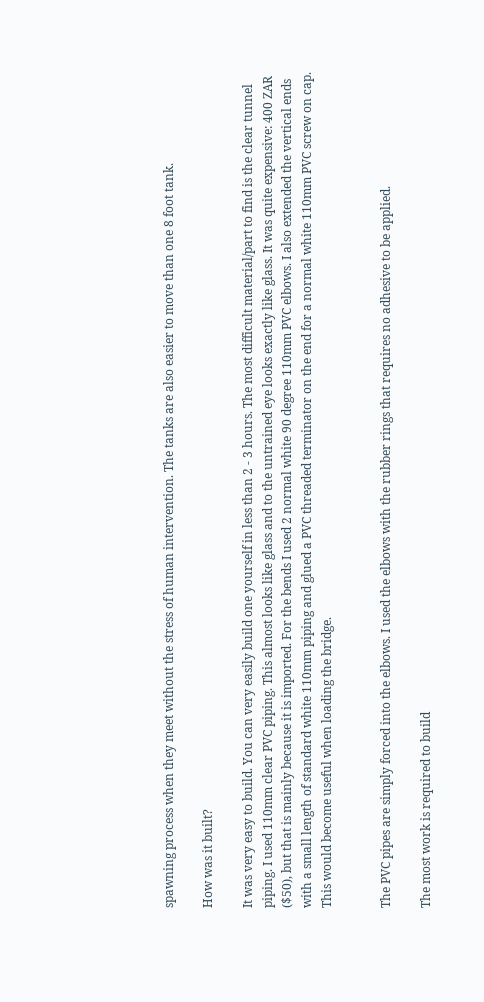spawning process when they meet without the stress of human intervention. The tanks are also easier to move than one 8 foot tank.

How was it built?

It was very easy to build. You can very easily build one yourself in less than 2 - 3 hours. The most difficult material/part to find is the clear tunnel piping. I used 110mm clear PVC piping. This almost looks like glass and to the untrained eye looks exactly like glass. It was quite expensive: 400 ZAR ($50), but that is mainly because it is imported. For the bends I used 2 normal white 90 degree 110mm PVC elbows. I also extended the vertical ends with a small length of standard white 110mm piping and glued a PVC threaded terminator on the end for a normal white 110mm PVC screw on cap. This would become useful when loading the bridge.


The PVC pipes are simply forced into the elbows. I used the elbows with the rubber rings that requires no adhesive to be applied.

The most work is required to build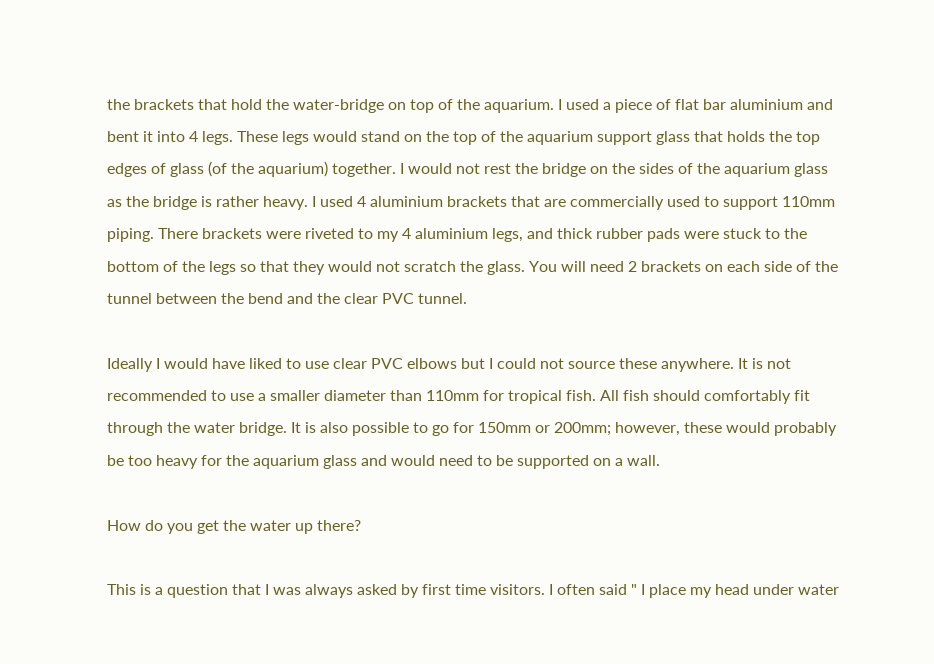the brackets that hold the water-bridge on top of the aquarium. I used a piece of flat bar aluminium and bent it into 4 legs. These legs would stand on the top of the aquarium support glass that holds the top edges of glass (of the aquarium) together. I would not rest the bridge on the sides of the aquarium glass as the bridge is rather heavy. I used 4 aluminium brackets that are commercially used to support 110mm piping. There brackets were riveted to my 4 aluminium legs, and thick rubber pads were stuck to the bottom of the legs so that they would not scratch the glass. You will need 2 brackets on each side of the tunnel between the bend and the clear PVC tunnel.

Ideally I would have liked to use clear PVC elbows but I could not source these anywhere. It is not recommended to use a smaller diameter than 110mm for tropical fish. All fish should comfortably fit through the water bridge. It is also possible to go for 150mm or 200mm; however, these would probably be too heavy for the aquarium glass and would need to be supported on a wall.

How do you get the water up there?

This is a question that I was always asked by first time visitors. I often said " I place my head under water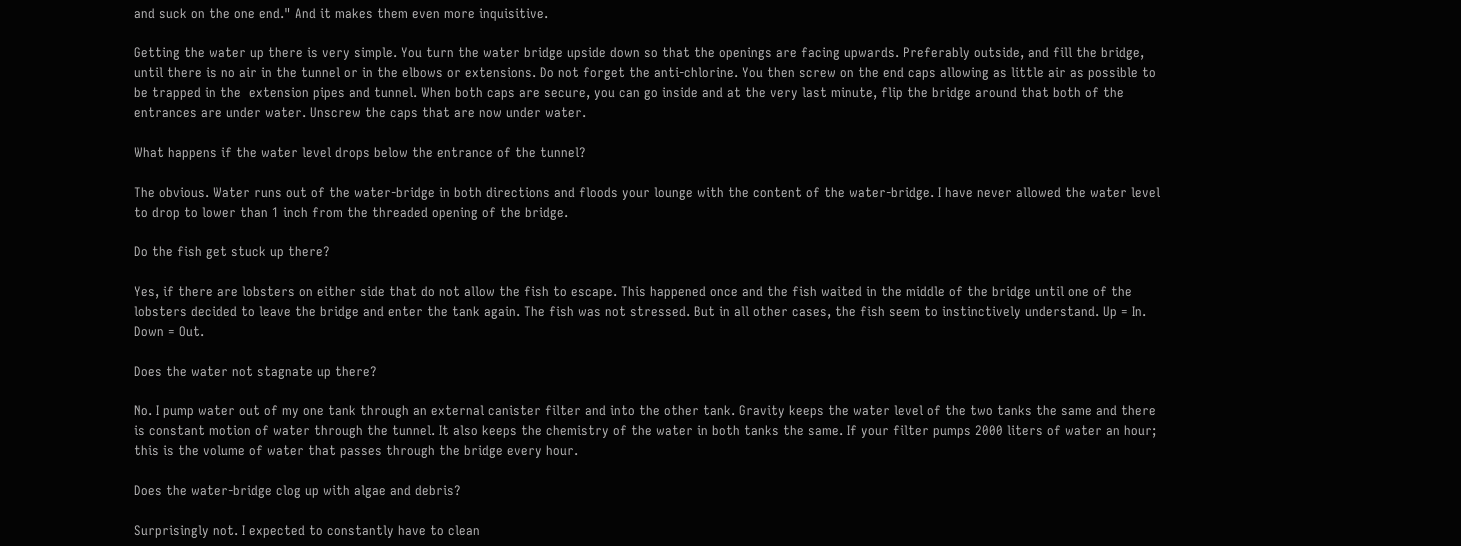and suck on the one end." And it makes them even more inquisitive.

Getting the water up there is very simple. You turn the water bridge upside down so that the openings are facing upwards. Preferably outside, and fill the bridge, until there is no air in the tunnel or in the elbows or extensions. Do not forget the anti-chlorine. You then screw on the end caps allowing as little air as possible to be trapped in the  extension pipes and tunnel. When both caps are secure, you can go inside and at the very last minute, flip the bridge around that both of the entrances are under water. Unscrew the caps that are now under water.

What happens if the water level drops below the entrance of the tunnel?

The obvious. Water runs out of the water-bridge in both directions and floods your lounge with the content of the water-bridge. I have never allowed the water level to drop to lower than 1 inch from the threaded opening of the bridge.

Do the fish get stuck up there?

Yes, if there are lobsters on either side that do not allow the fish to escape. This happened once and the fish waited in the middle of the bridge until one of the lobsters decided to leave the bridge and enter the tank again. The fish was not stressed. But in all other cases, the fish seem to instinctively understand. Up = In. Down = Out.

Does the water not stagnate up there?

No. I pump water out of my one tank through an external canister filter and into the other tank. Gravity keeps the water level of the two tanks the same and there is constant motion of water through the tunnel. It also keeps the chemistry of the water in both tanks the same. If your filter pumps 2000 liters of water an hour; this is the volume of water that passes through the bridge every hour.

Does the water-bridge clog up with algae and debris?

Surprisingly not. I expected to constantly have to clean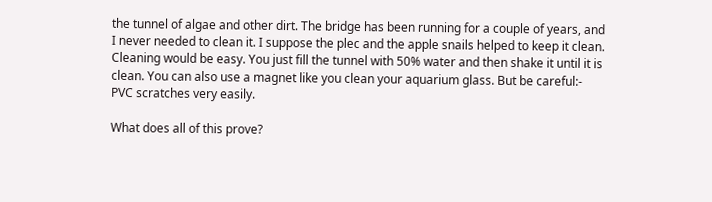the tunnel of algae and other dirt. The bridge has been running for a couple of years, and I never needed to clean it. I suppose the plec and the apple snails helped to keep it clean. Cleaning would be easy. You just fill the tunnel with 50% water and then shake it until it is clean. You can also use a magnet like you clean your aquarium glass. But be careful:- PVC scratches very easily.

What does all of this prove?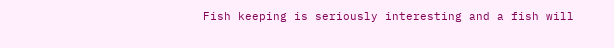Fish keeping is seriously interesting and a fish will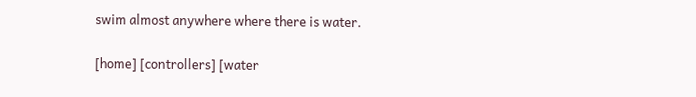swim almost anywhere where there is water.

[home] [controllers] [water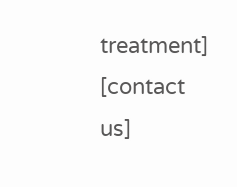treatment] [contact us]